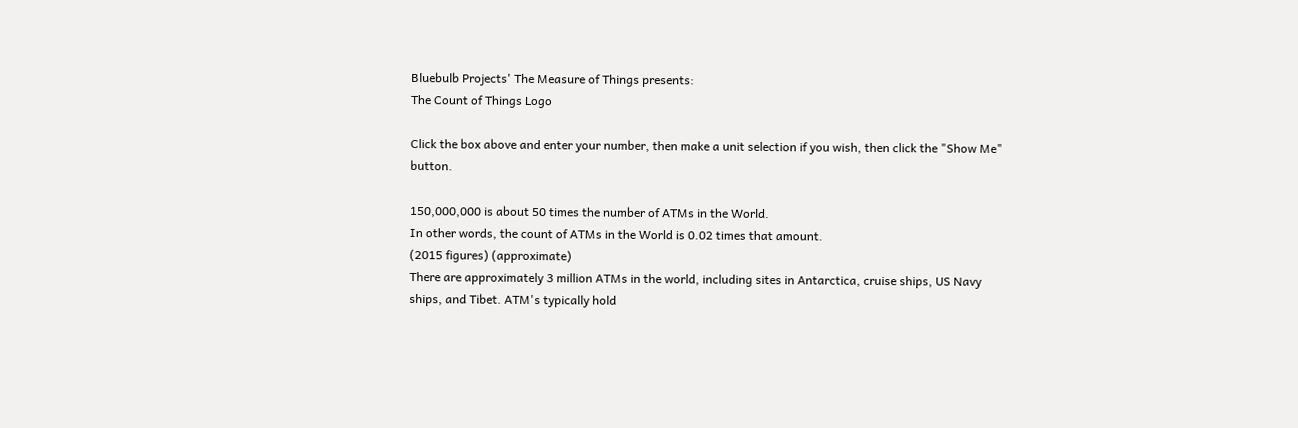Bluebulb Projects' The Measure of Things presents:
The Count of Things Logo

Click the box above and enter your number, then make a unit selection if you wish, then click the "Show Me" button.

150,000,000 is about 50 times the number of ATMs in the World.
In other words, the count of ATMs in the World is 0.02 times that amount.
(2015 figures) (approximate)
There are approximately 3 million ATMs in the world, including sites in Antarctica, cruise ships, US Navy ships, and Tibet. ATM's typically hold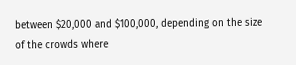between $20,000 and $100,000, depending on the size of the crowds where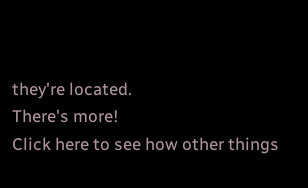they're located.
There's more!
Click here to see how other things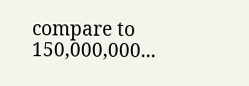compare to 150,000,000...